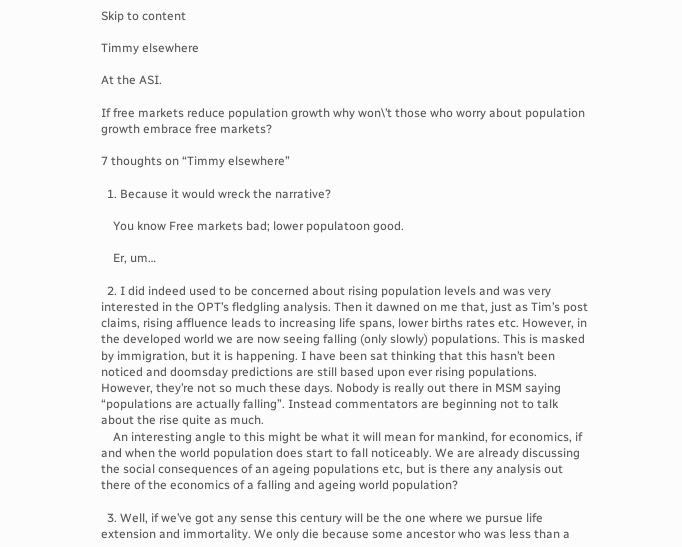Skip to content

Timmy elsewhere

At the ASI.

If free markets reduce population growth why won\’t those who worry about population growth embrace free markets?

7 thoughts on “Timmy elsewhere”

  1. Because it would wreck the narrative?

    You know Free markets bad; lower populatoon good.

    Er, um…

  2. I did indeed used to be concerned about rising population levels and was very interested in the OPT’s fledgling analysis. Then it dawned on me that, just as Tim’s post claims, rising affluence leads to increasing life spans, lower births rates etc. However, in the developed world we are now seeing falling (only slowly) populations. This is masked by immigration, but it is happening. I have been sat thinking that this hasn’t been noticed and doomsday predictions are still based upon ever rising populations. However, they’re not so much these days. Nobody is really out there in MSM saying “populations are actually falling”. Instead commentators are beginning not to talk about the rise quite as much.
    An interesting angle to this might be what it will mean for mankind, for economics, if and when the world population does start to fall noticeably. We are already discussing the social consequences of an ageing populations etc, but is there any analysis out there of the economics of a falling and ageing world population?

  3. Well, if we’ve got any sense this century will be the one where we pursue life extension and immortality. We only die because some ancestor who was less than a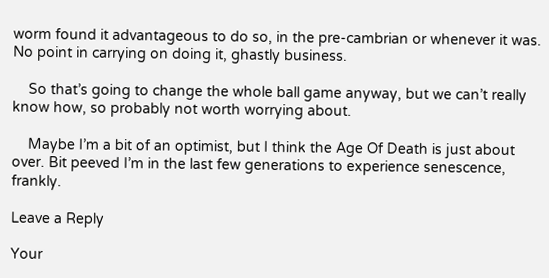worm found it advantageous to do so, in the pre-cambrian or whenever it was. No point in carrying on doing it, ghastly business.

    So that’s going to change the whole ball game anyway, but we can’t really know how, so probably not worth worrying about.

    Maybe I’m a bit of an optimist, but I think the Age Of Death is just about over. Bit peeved I’m in the last few generations to experience senescence, frankly.

Leave a Reply

Your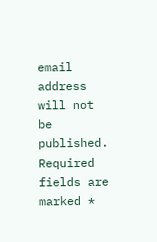email address will not be published. Required fields are marked *